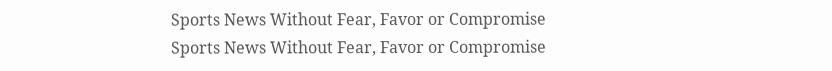Sports News Without Fear, Favor or Compromise
Sports News Without Fear, Favor or Compromise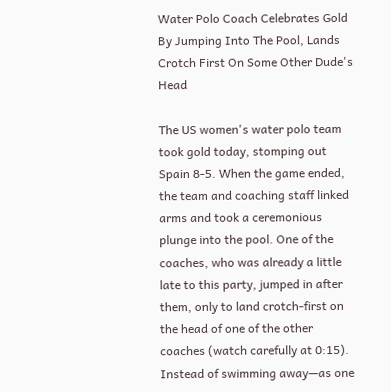Water Polo Coach Celebrates Gold By Jumping Into The Pool, Lands Crotch First On Some Other Dude's Head

The US women's water polo team took gold today, stomping out Spain 8-5. When the game ended, the team and coaching staff linked arms and took a ceremonious plunge into the pool. One of the coaches, who was already a little late to this party, jumped in after them, only to land crotch-first on the head of one of the other coaches (watch carefully at 0:15). Instead of swimming away—as one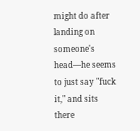might do after landing on someone's head—he seems to just say "fuck it," and sits there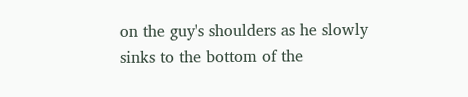on the guy's shoulders as he slowly sinks to the bottom of the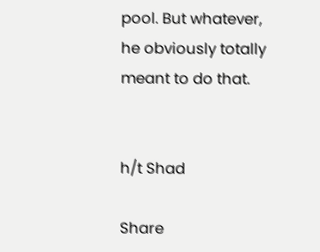pool. But whatever, he obviously totally meant to do that.


h/t Shad

Share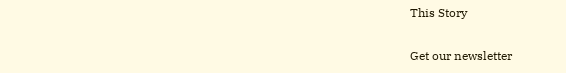This Story

Get our newsletter